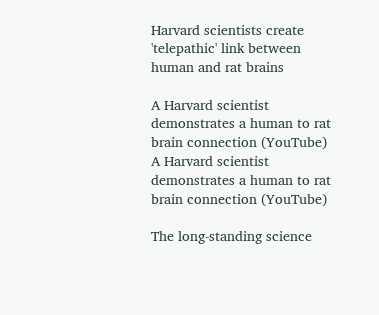Harvard scientists create 'telepathic' link between human and rat brains

A Harvard scientist demonstrates a human to rat brain connection (YouTube)
A Harvard scientist demonstrates a human to rat brain connection (YouTube)

The long-standing science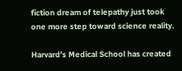fiction dream of telepathy just took one more step toward science reality.

Harvard’s Medical School has created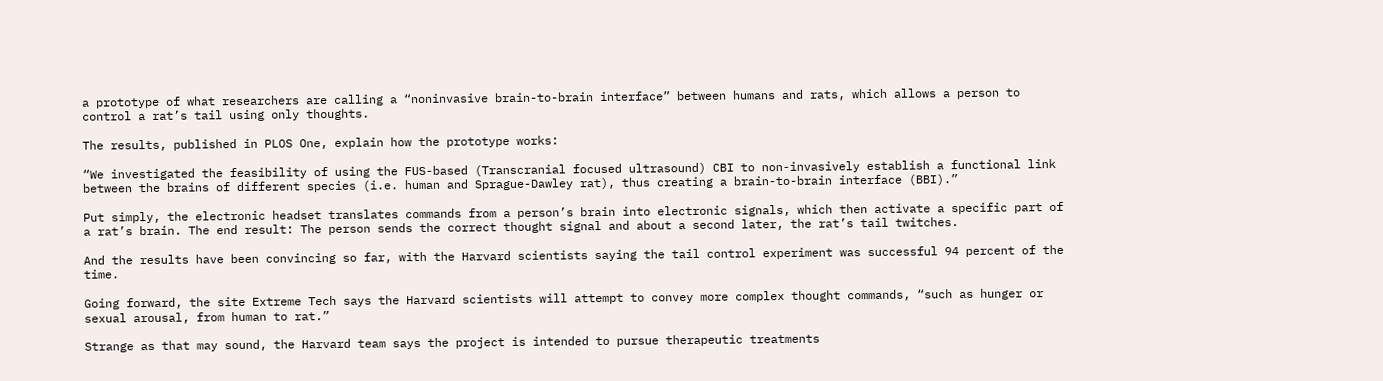a prototype of what researchers are calling a “noninvasive brain-to-brain interface” between humans and rats, which allows a person to control a rat’s tail using only thoughts.

The results, published in PLOS One, explain how the prototype works:

“We investigated the feasibility of using the FUS-based (Transcranial focused ultrasound) CBI to non-invasively establish a functional link between the brains of different species (i.e. human and Sprague-Dawley rat), thus creating a brain-to-brain interface (BBI).”

Put simply, the electronic headset translates commands from a person’s brain into electronic signals, which then activate a specific part of a rat’s brain. The end result: The person sends the correct thought signal and about a second later, the rat’s tail twitches.

And the results have been convincing so far, with the Harvard scientists saying the tail control experiment was successful 94 percent of the time.

Going forward, the site Extreme Tech says the Harvard scientists will attempt to convey more complex thought commands, “such as hunger or sexual arousal, from human to rat.”

Strange as that may sound, the Harvard team says the project is intended to pursue therapeutic treatments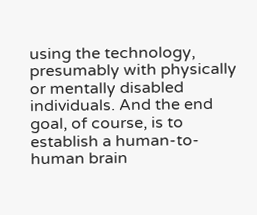using the technology, presumably with physically or mentally disabled individuals. And the end goal, of course, is to establish a human-to-human brain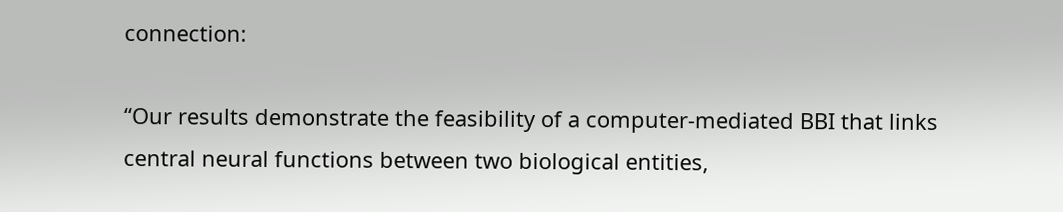connection:

“Our results demonstrate the feasibility of a computer-mediated BBI that links central neural functions between two biological entities,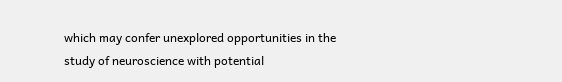which may confer unexplored opportunities in the study of neuroscience with potential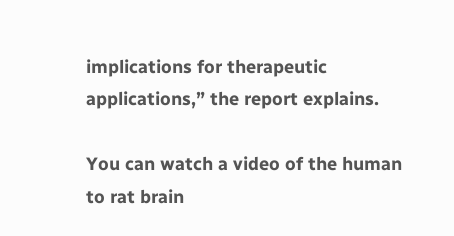implications for therapeutic applications,” the report explains.

You can watch a video of the human to rat brain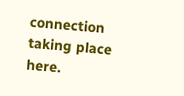connection taking place here.